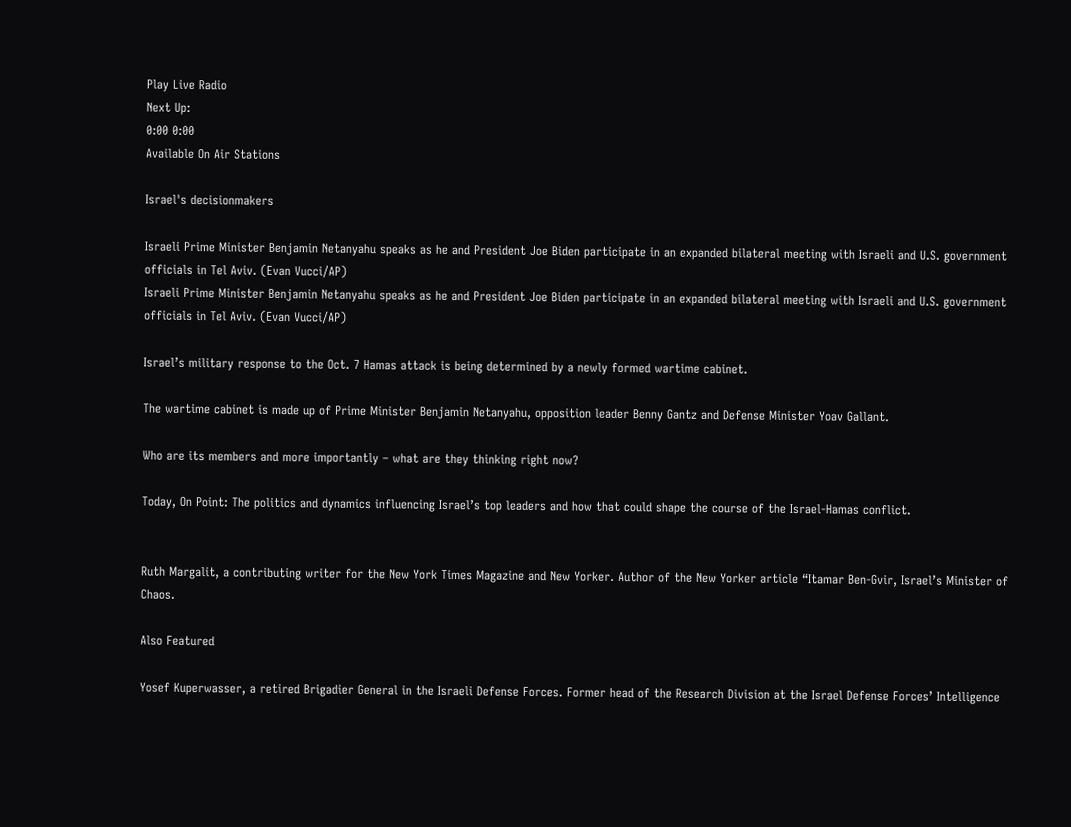Play Live Radio
Next Up:
0:00 0:00
Available On Air Stations

Israel's decisionmakers

Israeli Prime Minister Benjamin Netanyahu speaks as he and President Joe Biden participate in an expanded bilateral meeting with Israeli and U.S. government officials in Tel Aviv. (Evan Vucci/AP)
Israeli Prime Minister Benjamin Netanyahu speaks as he and President Joe Biden participate in an expanded bilateral meeting with Israeli and U.S. government officials in Tel Aviv. (Evan Vucci/AP)

Israel’s military response to the Oct. 7 Hamas attack is being determined by a newly formed wartime cabinet.

The wartime cabinet is made up of Prime Minister Benjamin Netanyahu, opposition leader Benny Gantz and Defense Minister Yoav Gallant.

Who are its members and more importantly – what are they thinking right now?

Today, On Point: The politics and dynamics influencing Israel’s top leaders and how that could shape the course of the Israel-Hamas conflict.


Ruth Margalit, a contributing writer for the New York Times Magazine and New Yorker. Author of the New Yorker article “Itamar Ben-Gvir, Israel’s Minister of Chaos.

Also Featured

Yosef Kuperwasser, a retired Brigadier General in the Israeli Defense Forces. Former head of the Research Division at the Israel Defense Forces’ Intelligence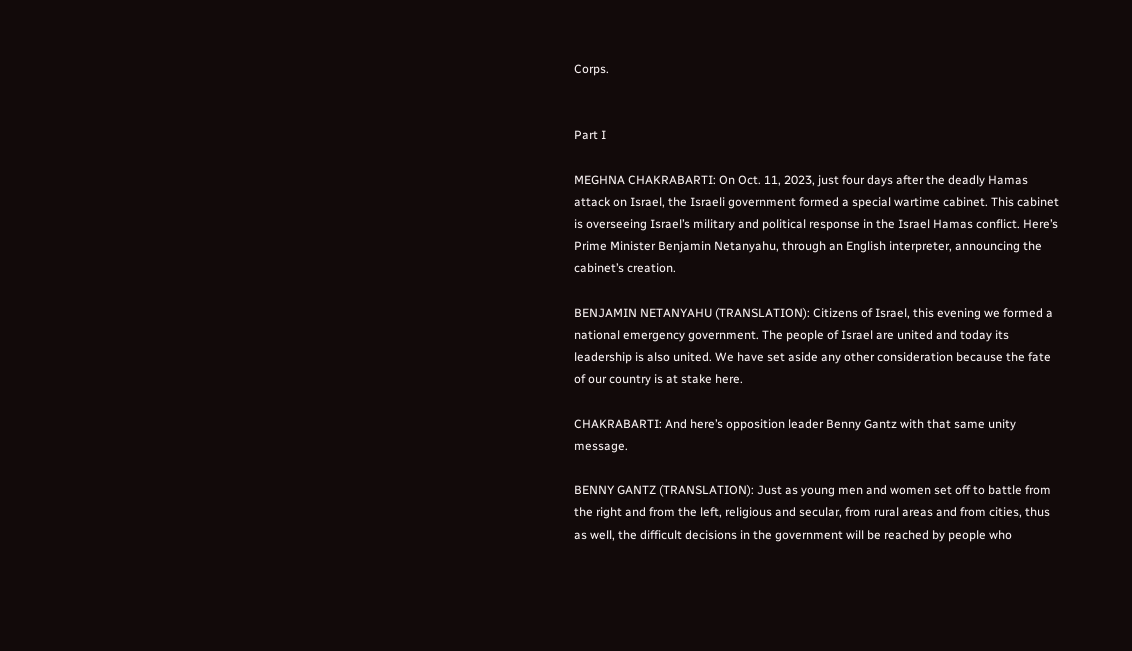Corps.


Part I

MEGHNA CHAKRABARTI: On Oct. 11, 2023, just four days after the deadly Hamas attack on Israel, the Israeli government formed a special wartime cabinet. This cabinet is overseeing Israel’s military and political response in the Israel Hamas conflict. Here’s Prime Minister Benjamin Netanyahu, through an English interpreter, announcing the cabinet’s creation.

BENJAMIN NETANYAHU (TRANSLATION): Citizens of Israel, this evening we formed a national emergency government. The people of Israel are united and today its leadership is also united. We have set aside any other consideration because the fate of our country is at stake here.

CHAKRABARTI: And here’s opposition leader Benny Gantz with that same unity message.

BENNY GANTZ (TRANSLATION): Just as young men and women set off to battle from the right and from the left, religious and secular, from rural areas and from cities, thus as well, the difficult decisions in the government will be reached by people who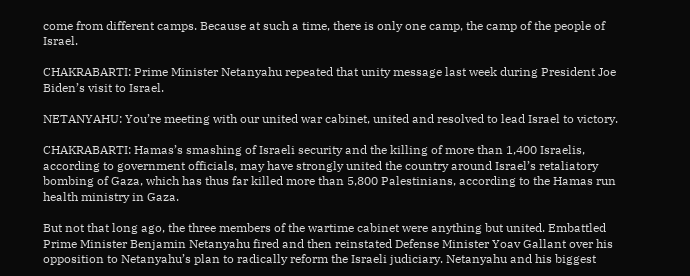come from different camps. Because at such a time, there is only one camp, the camp of the people of Israel.

CHAKRABARTI: Prime Minister Netanyahu repeated that unity message last week during President Joe Biden’s visit to Israel.

NETANYAHU: You’re meeting with our united war cabinet, united and resolved to lead Israel to victory.

CHAKRABARTI: Hamas’s smashing of Israeli security and the killing of more than 1,400 Israelis, according to government officials, may have strongly united the country around Israel’s retaliatory bombing of Gaza, which has thus far killed more than 5,800 Palestinians, according to the Hamas run health ministry in Gaza.

But not that long ago, the three members of the wartime cabinet were anything but united. Embattled Prime Minister Benjamin Netanyahu fired and then reinstated Defense Minister Yoav Gallant over his opposition to Netanyahu’s plan to radically reform the Israeli judiciary. Netanyahu and his biggest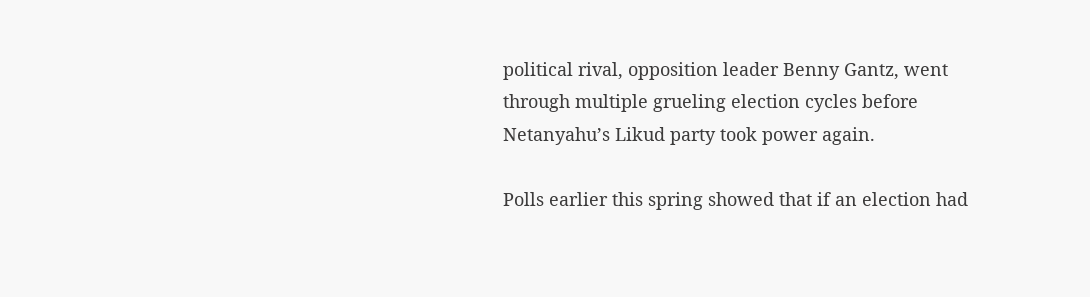political rival, opposition leader Benny Gantz, went through multiple grueling election cycles before Netanyahu’s Likud party took power again.

Polls earlier this spring showed that if an election had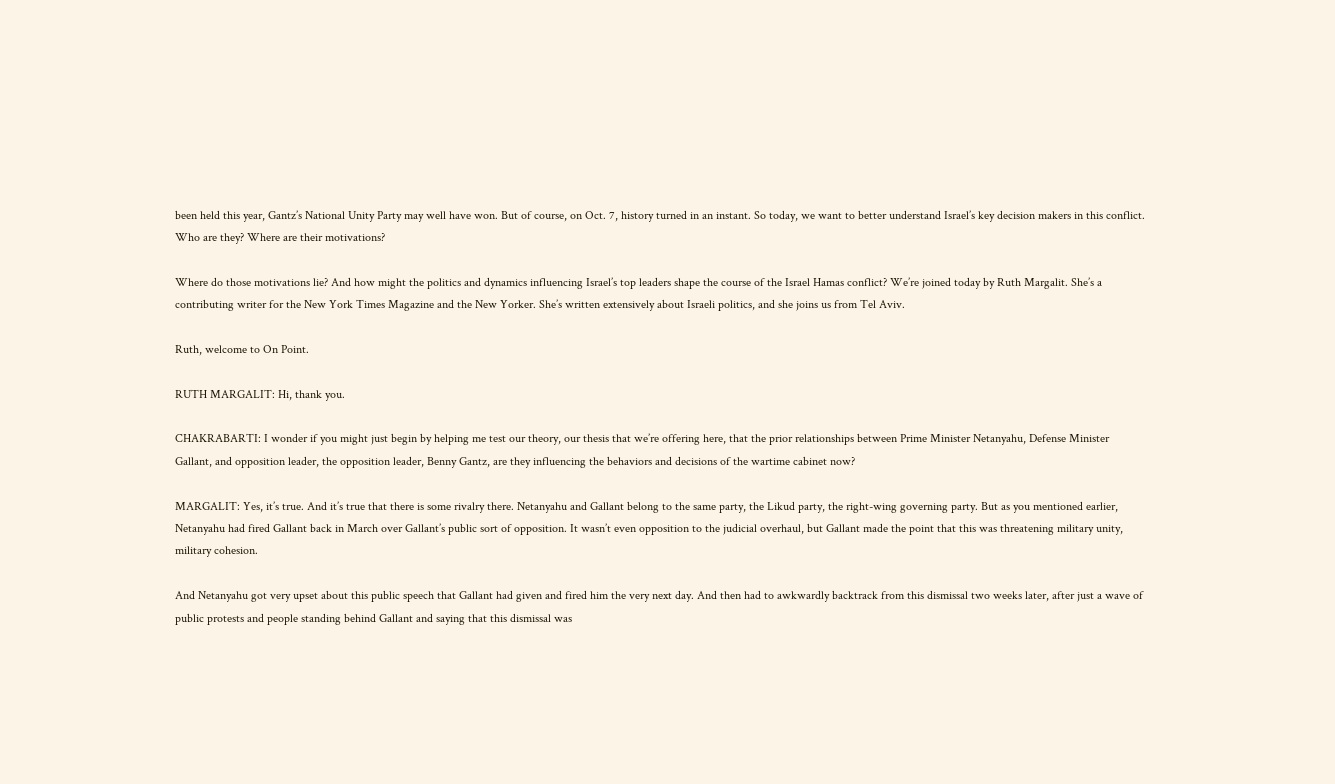been held this year, Gantz’s National Unity Party may well have won. But of course, on Oct. 7, history turned in an instant. So today, we want to better understand Israel’s key decision makers in this conflict. Who are they? Where are their motivations?

Where do those motivations lie? And how might the politics and dynamics influencing Israel’s top leaders shape the course of the Israel Hamas conflict? We’re joined today by Ruth Margalit. She’s a contributing writer for the New York Times Magazine and the New Yorker. She’s written extensively about Israeli politics, and she joins us from Tel Aviv.

Ruth, welcome to On Point.

RUTH MARGALIT: Hi, thank you.

CHAKRABARTI: I wonder if you might just begin by helping me test our theory, our thesis that we’re offering here, that the prior relationships between Prime Minister Netanyahu, Defense Minister Gallant, and opposition leader, the opposition leader, Benny Gantz, are they influencing the behaviors and decisions of the wartime cabinet now?

MARGALIT: Yes, it’s true. And it’s true that there is some rivalry there. Netanyahu and Gallant belong to the same party, the Likud party, the right-wing governing party. But as you mentioned earlier, Netanyahu had fired Gallant back in March over Gallant’s public sort of opposition. It wasn’t even opposition to the judicial overhaul, but Gallant made the point that this was threatening military unity, military cohesion.

And Netanyahu got very upset about this public speech that Gallant had given and fired him the very next day. And then had to awkwardly backtrack from this dismissal two weeks later, after just a wave of public protests and people standing behind Gallant and saying that this dismissal was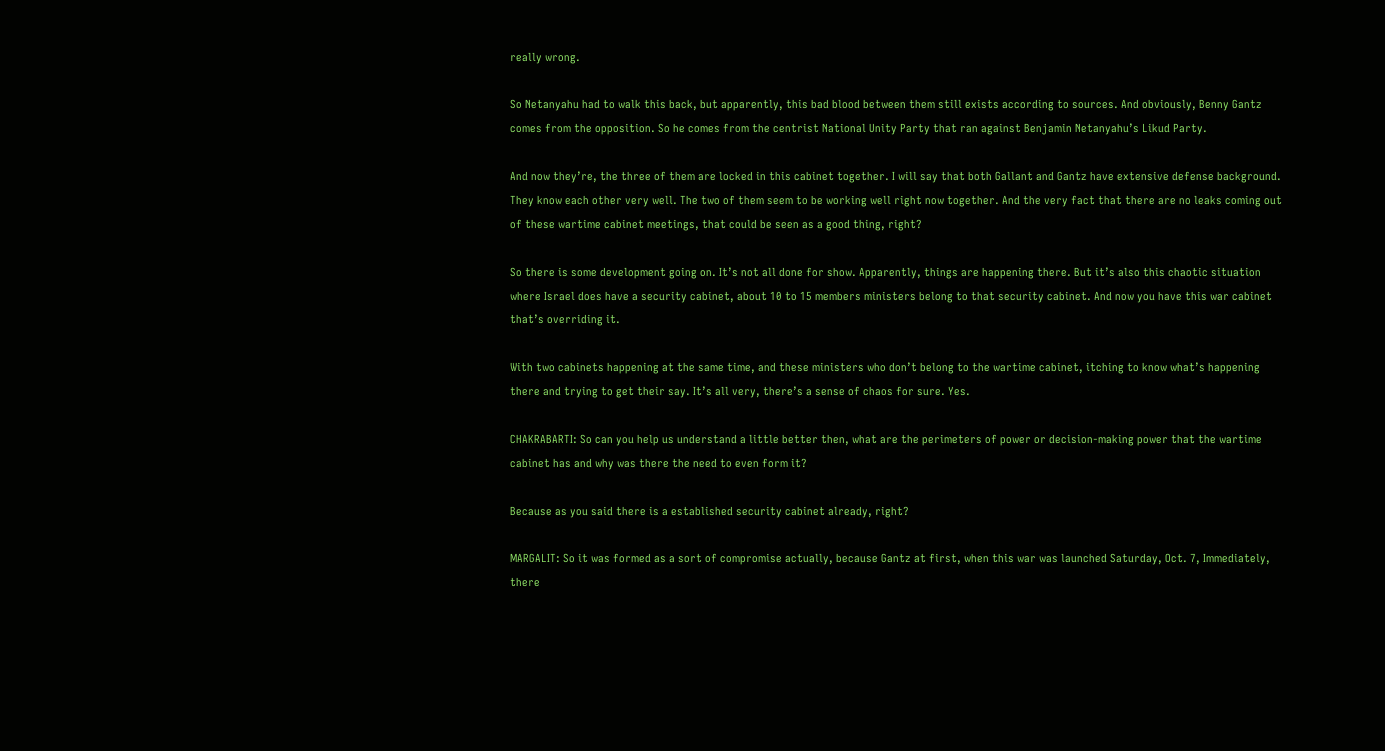really wrong.

So Netanyahu had to walk this back, but apparently, this bad blood between them still exists according to sources. And obviously, Benny Gantz comes from the opposition. So he comes from the centrist National Unity Party that ran against Benjamin Netanyahu’s Likud Party.

And now they’re, the three of them are locked in this cabinet together. I will say that both Gallant and Gantz have extensive defense background. They know each other very well. The two of them seem to be working well right now together. And the very fact that there are no leaks coming out of these wartime cabinet meetings, that could be seen as a good thing, right?

So there is some development going on. It’s not all done for show. Apparently, things are happening there. But it’s also this chaotic situation where Israel does have a security cabinet, about 10 to 15 members ministers belong to that security cabinet. And now you have this war cabinet that’s overriding it.

With two cabinets happening at the same time, and these ministers who don’t belong to the wartime cabinet, itching to know what’s happening there and trying to get their say. It’s all very, there’s a sense of chaos for sure. Yes.

CHAKRABARTI: So can you help us understand a little better then, what are the perimeters of power or decision-making power that the wartime cabinet has and why was there the need to even form it?

Because as you said there is a established security cabinet already, right?

MARGALIT: So it was formed as a sort of compromise actually, because Gantz at first, when this war was launched Saturday, Oct. 7, Immediately, there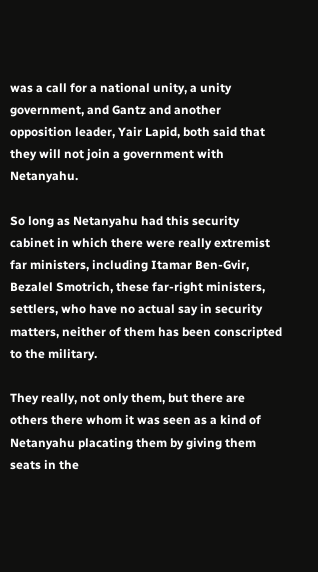was a call for a national unity, a unity government, and Gantz and another opposition leader, Yair Lapid, both said that they will not join a government with Netanyahu.

So long as Netanyahu had this security cabinet in which there were really extremist far ministers, including Itamar Ben-Gvir, Bezalel Smotrich, these far-right ministers, settlers, who have no actual say in security matters, neither of them has been conscripted to the military.

They really, not only them, but there are others there whom it was seen as a kind of Netanyahu placating them by giving them seats in the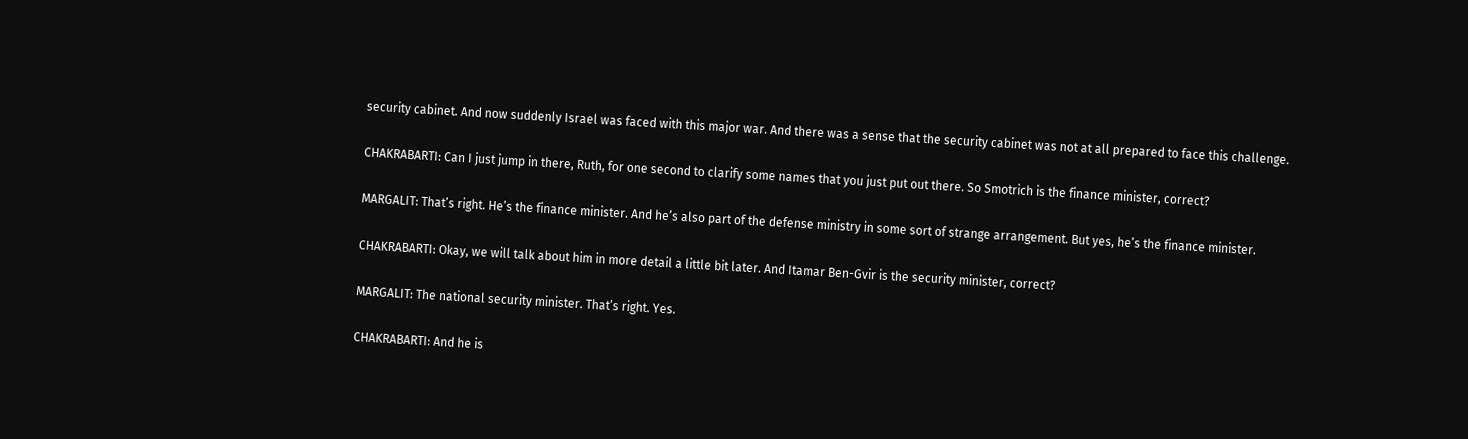security cabinet. And now suddenly Israel was faced with this major war. And there was a sense that the security cabinet was not at all prepared to face this challenge.

CHAKRABARTI: Can I just jump in there, Ruth, for one second to clarify some names that you just put out there. So Smotrich is the finance minister, correct?

MARGALIT: That’s right. He’s the finance minister. And he’s also part of the defense ministry in some sort of strange arrangement. But yes, he’s the finance minister.

CHAKRABARTI: Okay, we will talk about him in more detail a little bit later. And Itamar Ben-Gvir is the security minister, correct?

MARGALIT: The national security minister. That’s right. Yes.

CHAKRABARTI: And he is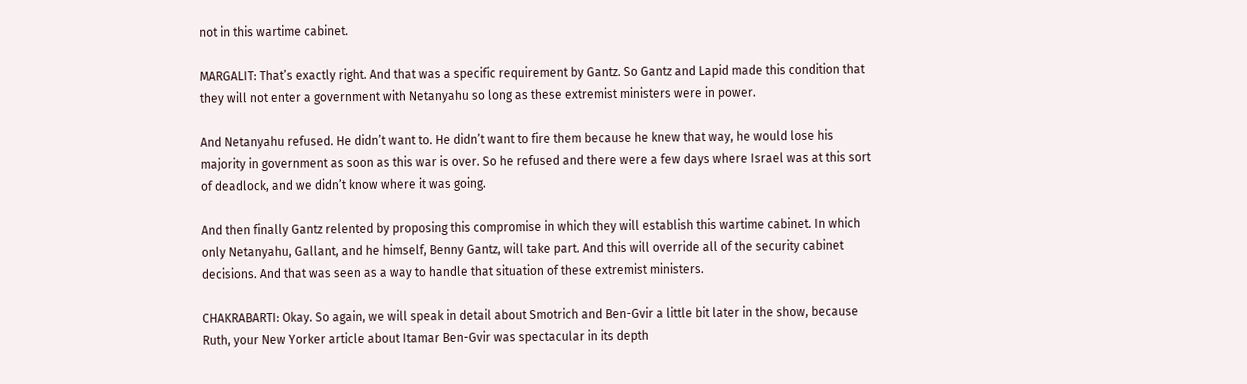not in this wartime cabinet.

MARGALIT: That’s exactly right. And that was a specific requirement by Gantz. So Gantz and Lapid made this condition that they will not enter a government with Netanyahu so long as these extremist ministers were in power.

And Netanyahu refused. He didn’t want to. He didn’t want to fire them because he knew that way, he would lose his majority in government as soon as this war is over. So he refused and there were a few days where Israel was at this sort of deadlock, and we didn’t know where it was going.

And then finally Gantz relented by proposing this compromise in which they will establish this wartime cabinet. In which only Netanyahu, Gallant, and he himself, Benny Gantz, will take part. And this will override all of the security cabinet decisions. And that was seen as a way to handle that situation of these extremist ministers.

CHAKRABARTI: Okay. So again, we will speak in detail about Smotrich and Ben-Gvir a little bit later in the show, because Ruth, your New Yorker article about Itamar Ben-Gvir was spectacular in its depth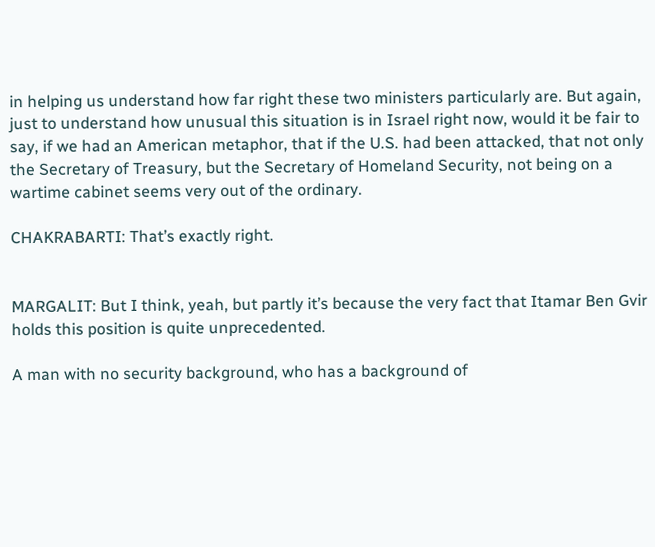in helping us understand how far right these two ministers particularly are. But again, just to understand how unusual this situation is in Israel right now, would it be fair to say, if we had an American metaphor, that if the U.S. had been attacked, that not only the Secretary of Treasury, but the Secretary of Homeland Security, not being on a wartime cabinet seems very out of the ordinary.

CHAKRABARTI: That’s exactly right.


MARGALIT: But I think, yeah, but partly it’s because the very fact that Itamar Ben Gvir holds this position is quite unprecedented.

A man with no security background, who has a background of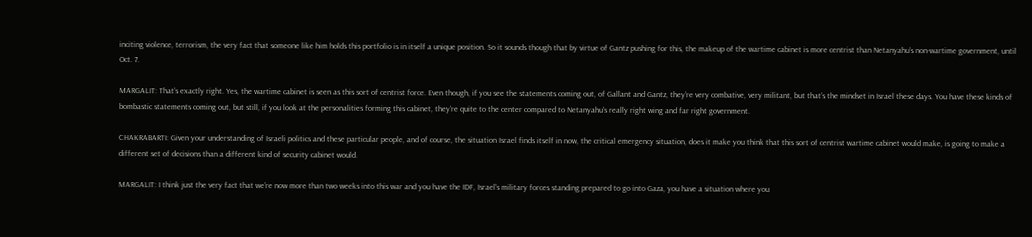inciting violence, terrorism, the very fact that someone like him holds this portfolio is in itself a unique position. So it sounds though that by virtue of Gantz pushing for this, the makeup of the wartime cabinet is more centrist than Netanyahu’s non-wartime government, until Oct. 7.

MARGALIT: That’s exactly right. Yes, the wartime cabinet is seen as this sort of centrist force. Even though, if you see the statements coming out, of Gallant and Gantz, they’re very combative, very militant, but that’s the mindset in Israel these days. You have these kinds of bombastic statements coming out, but still, if you look at the personalities forming this cabinet, they’re quite to the center compared to Netanyahu’s really right wing and far right government.

CHAKRABARTI: Given your understanding of Israeli politics and these particular people, and of course, the situation Israel finds itself in now, the critical emergency situation, does it make you think that this sort of centrist wartime cabinet would make, is going to make a different set of decisions than a different kind of security cabinet would.

MARGALIT: I think just the very fact that we’re now more than two weeks into this war and you have the IDF, Israel’s military forces standing prepared to go into Gaza, you have a situation where you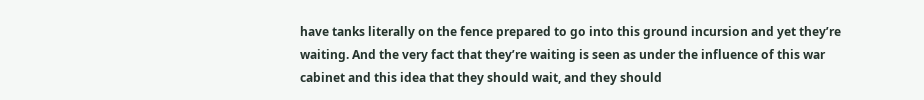have tanks literally on the fence prepared to go into this ground incursion and yet they’re waiting. And the very fact that they’re waiting is seen as under the influence of this war cabinet and this idea that they should wait, and they should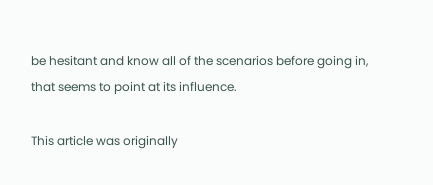be hesitant and know all of the scenarios before going in, that seems to point at its influence.

This article was originally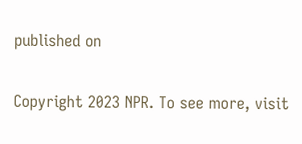published on

Copyright 2023 NPR. To see more, visit